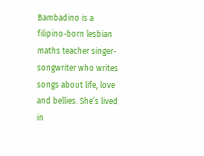Bambadino is a filipino-born lesbian maths teacher singer-songwriter who writes songs about life, love and bellies. She’s lived in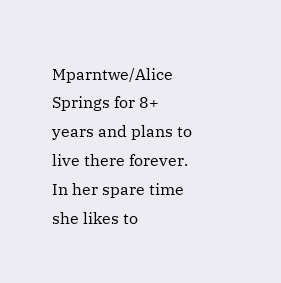Mparntwe/Alice Springs for 8+ years and plans to live there forever. In her spare time she likes to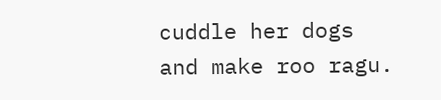cuddle her dogs and make roo ragu.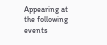Appearing at the following events